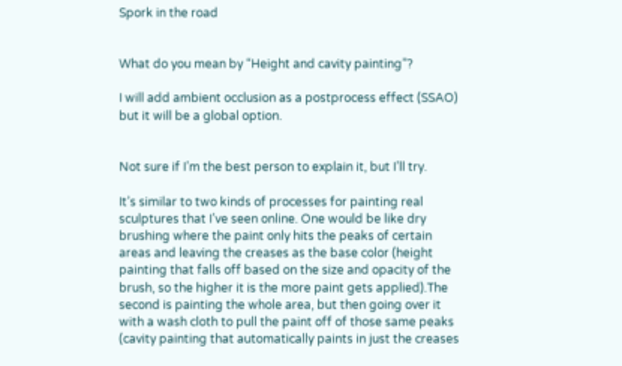Spork in the road


What do you mean by “Height and cavity painting”?

I will add ambient occlusion as a postprocess effect (SSAO) but it will be a global option.


Not sure if I’m the best person to explain it, but I’ll try.

It’s similar to two kinds of processes for painting real sculptures that I’ve seen online. One would be like dry brushing where the paint only hits the peaks of certain areas and leaving the creases as the base color (height painting that falls off based on the size and opacity of the brush, so the higher it is the more paint gets applied).The second is painting the whole area, but then going over it with a wash cloth to pull the paint off of those same peaks (cavity painting that automatically paints in just the creases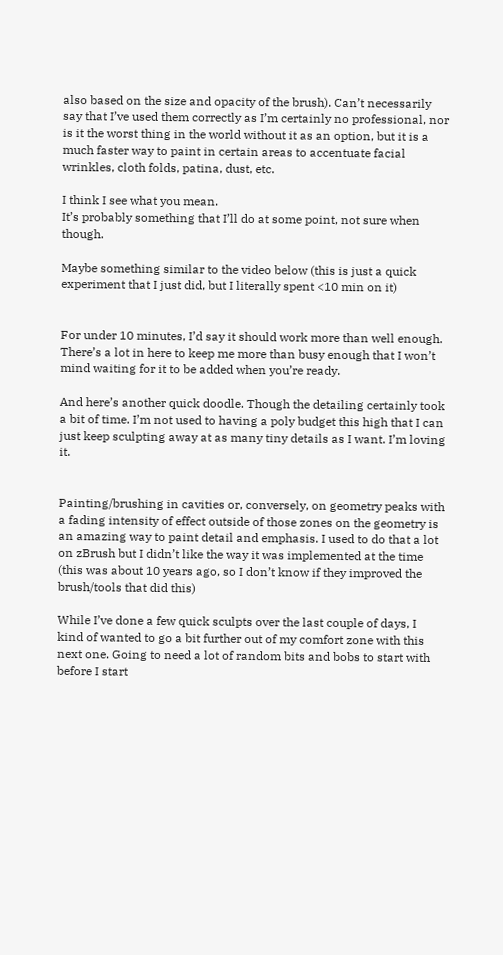also based on the size and opacity of the brush). Can’t necessarily say that I’ve used them correctly as I’m certainly no professional, nor is it the worst thing in the world without it as an option, but it is a much faster way to paint in certain areas to accentuate facial wrinkles, cloth folds, patina, dust, etc.

I think I see what you mean.
It’s probably something that I’ll do at some point, not sure when though.

Maybe something similar to the video below (this is just a quick experiment that I just did, but I literally spent <10 min on it)


For under 10 minutes, I’d say it should work more than well enough. There’s a lot in here to keep me more than busy enough that I won’t mind waiting for it to be added when you’re ready.

And here’s another quick doodle. Though the detailing certainly took a bit of time. I’m not used to having a poly budget this high that I can just keep sculpting away at as many tiny details as I want. I’m loving it.


Painting/brushing in cavities or, conversely, on geometry peaks with a fading intensity of effect outside of those zones on the geometry is an amazing way to paint detail and emphasis. I used to do that a lot on zBrush but I didn’t like the way it was implemented at the time (this was about 10 years ago, so I don’t know if they improved the brush/tools that did this)

While I’ve done a few quick sculpts over the last couple of days, I kind of wanted to go a bit further out of my comfort zone with this next one. Going to need a lot of random bits and bobs to start with before I start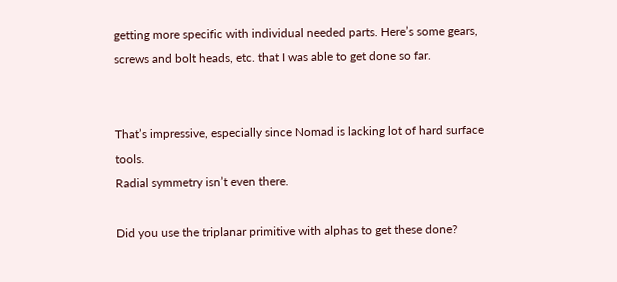getting more specific with individual needed parts. Here’s some gears, screws and bolt heads, etc. that I was able to get done so far.


That’s impressive, especially since Nomad is lacking lot of hard surface tools.
Radial symmetry isn’t even there.

Did you use the triplanar primitive with alphas to get these done?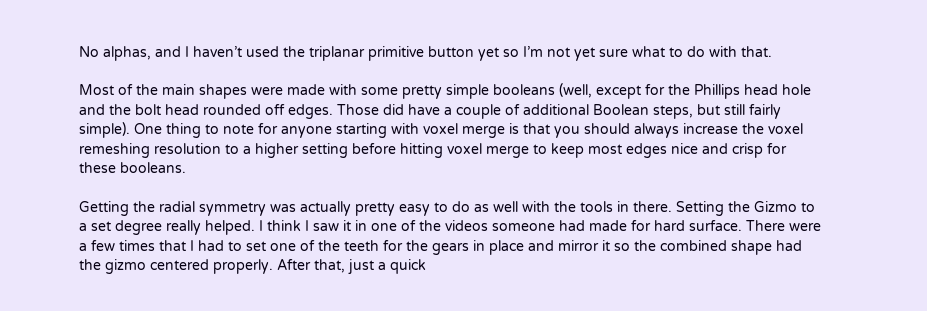No alphas, and I haven’t used the triplanar primitive button yet so I’m not yet sure what to do with that.

Most of the main shapes were made with some pretty simple booleans (well, except for the Phillips head hole and the bolt head rounded off edges. Those did have a couple of additional Boolean steps, but still fairly simple). One thing to note for anyone starting with voxel merge is that you should always increase the voxel remeshing resolution to a higher setting before hitting voxel merge to keep most edges nice and crisp for these booleans.

Getting the radial symmetry was actually pretty easy to do as well with the tools in there. Setting the Gizmo to a set degree really helped. I think I saw it in one of the videos someone had made for hard surface. There were a few times that I had to set one of the teeth for the gears in place and mirror it so the combined shape had the gizmo centered properly. After that, just a quick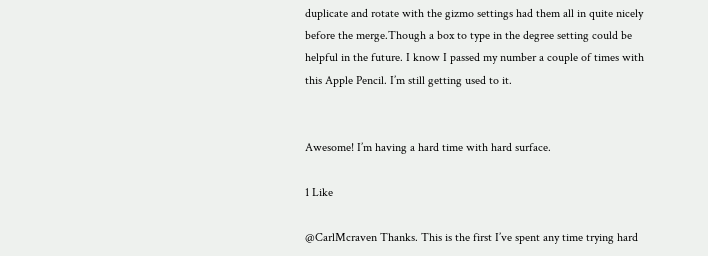duplicate and rotate with the gizmo settings had them all in quite nicely before the merge.Though a box to type in the degree setting could be helpful in the future. I know I passed my number a couple of times with this Apple Pencil. I’m still getting used to it.


Awesome! I’m having a hard time with hard surface.

1 Like

@CarlMcraven Thanks. This is the first I’ve spent any time trying hard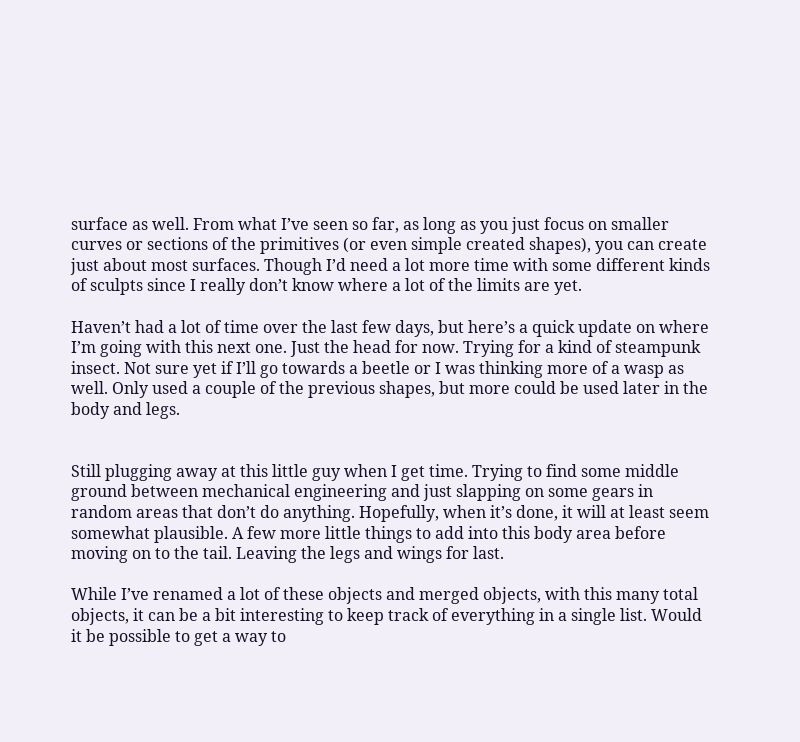surface as well. From what I’ve seen so far, as long as you just focus on smaller curves or sections of the primitives (or even simple created shapes), you can create just about most surfaces. Though I’d need a lot more time with some different kinds of sculpts since I really don’t know where a lot of the limits are yet.

Haven’t had a lot of time over the last few days, but here’s a quick update on where I’m going with this next one. Just the head for now. Trying for a kind of steampunk insect. Not sure yet if I’ll go towards a beetle or I was thinking more of a wasp as well. Only used a couple of the previous shapes, but more could be used later in the body and legs.


Still plugging away at this little guy when I get time. Trying to find some middle ground between mechanical engineering and just slapping on some gears in random areas that don’t do anything. Hopefully, when it’s done, it will at least seem somewhat plausible. A few more little things to add into this body area before moving on to the tail. Leaving the legs and wings for last.

While I’ve renamed a lot of these objects and merged objects, with this many total objects, it can be a bit interesting to keep track of everything in a single list. Would it be possible to get a way to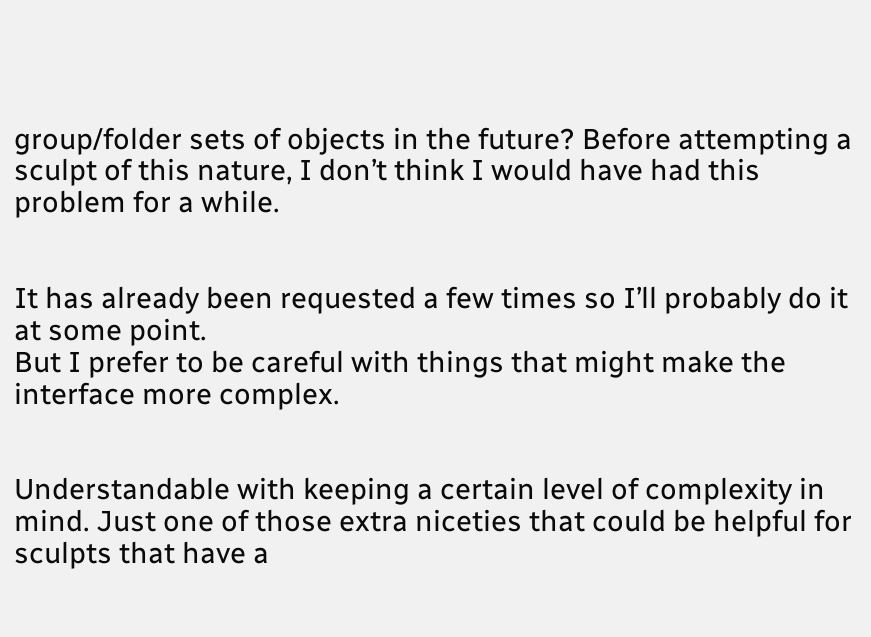group/folder sets of objects in the future? Before attempting a sculpt of this nature, I don’t think I would have had this problem for a while.


It has already been requested a few times so I’ll probably do it at some point.
But I prefer to be careful with things that might make the interface more complex.


Understandable with keeping a certain level of complexity in mind. Just one of those extra niceties that could be helpful for sculpts that have a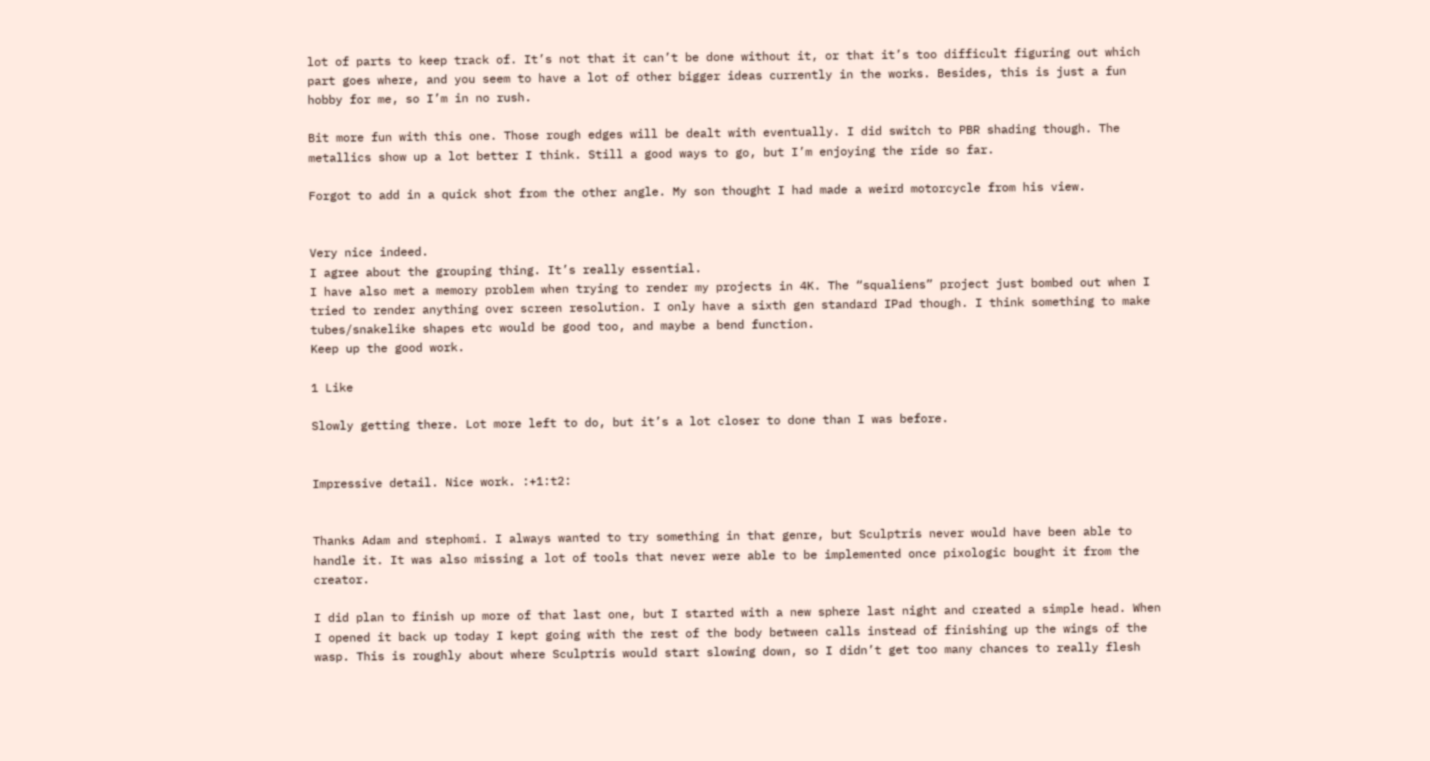lot of parts to keep track of. It’s not that it can’t be done without it, or that it’s too difficult figuring out which part goes where, and you seem to have a lot of other bigger ideas currently in the works. Besides, this is just a fun hobby for me, so I’m in no rush.

Bit more fun with this one. Those rough edges will be dealt with eventually. I did switch to PBR shading though. The metallics show up a lot better I think. Still a good ways to go, but I’m enjoying the ride so far.

Forgot to add in a quick shot from the other angle. My son thought I had made a weird motorcycle from his view.


Very nice indeed.
I agree about the grouping thing. It’s really essential.
I have also met a memory problem when trying to render my projects in 4K. The “squaliens” project just bombed out when I tried to render anything over screen resolution. I only have a sixth gen standard IPad though. I think something to make tubes/snakelike shapes etc would be good too, and maybe a bend function.
Keep up the good work.

1 Like

Slowly getting there. Lot more left to do, but it’s a lot closer to done than I was before.


Impressive detail. Nice work. :+1:t2:


Thanks Adam and stephomi. I always wanted to try something in that genre, but Sculptris never would have been able to handle it. It was also missing a lot of tools that never were able to be implemented once pixologic bought it from the creator.

I did plan to finish up more of that last one, but I started with a new sphere last night and created a simple head. When I opened it back up today I kept going with the rest of the body between calls instead of finishing up the wings of the wasp. This is roughly about where Sculptris would start slowing down, so I didn’t get too many chances to really flesh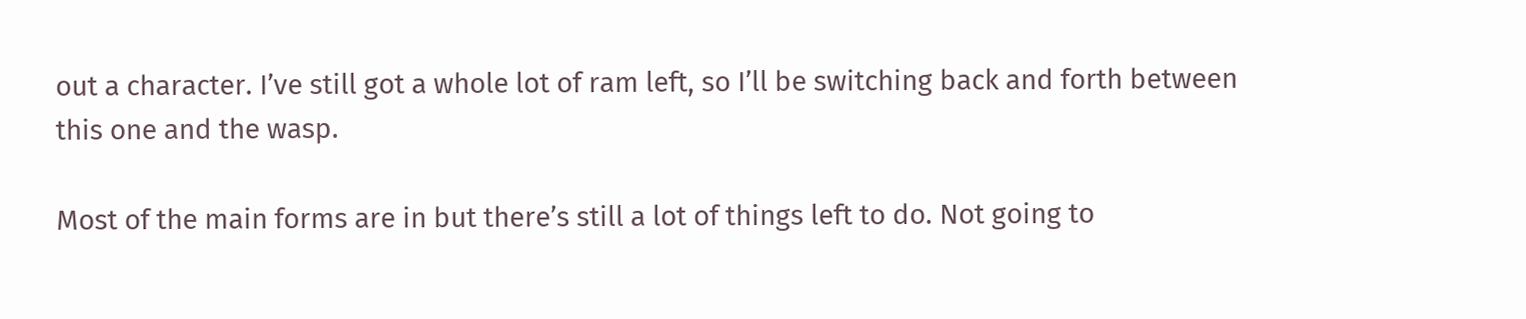out a character. I’ve still got a whole lot of ram left, so I’ll be switching back and forth between this one and the wasp.

Most of the main forms are in but there’s still a lot of things left to do. Not going to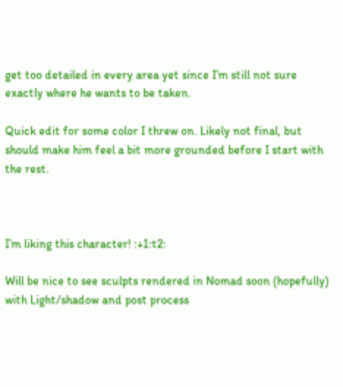get too detailed in every area yet since I’m still not sure exactly where he wants to be taken.

Quick edit for some color I threw on. Likely not final, but should make him feel a bit more grounded before I start with the rest.



I’m liking this character! :+1:t2:

Will be nice to see sculpts rendered in Nomad soon (hopefully) with Light/shadow and post process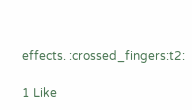effects. :crossed_fingers:t2:

1 Like